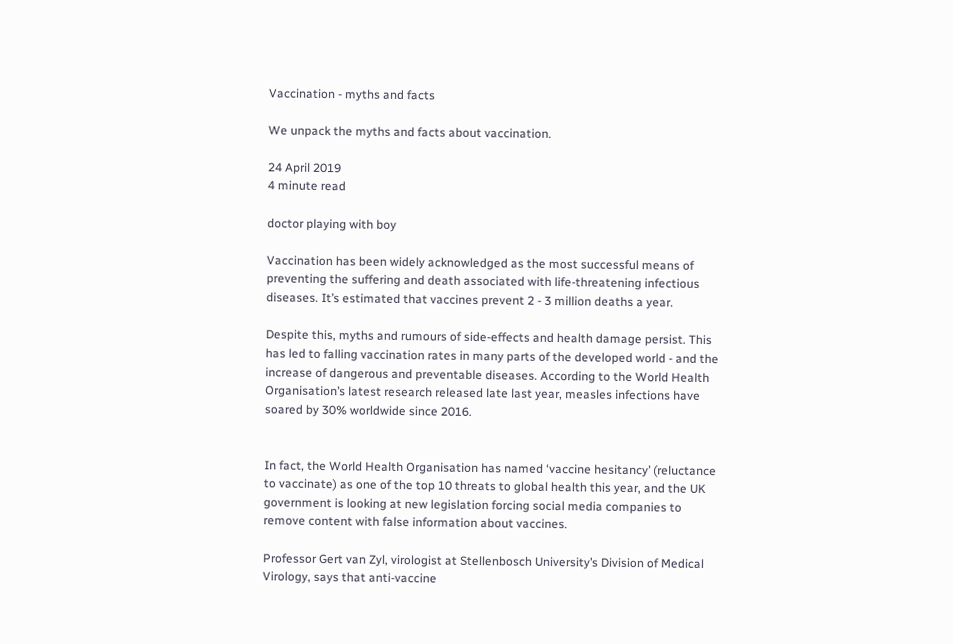Vaccination - myths and facts

We unpack the myths and facts about vaccination.

24 April 2019
4 minute read

doctor playing with boy

Vaccination has been widely acknowledged as the most successful means of preventing the suffering and death associated with life-threatening infectious diseases. It’s estimated that vaccines prevent 2 - 3 million deaths a year.

Despite this, myths and rumours of side-effects and health damage persist. This has led to falling vaccination rates in many parts of the developed world - and the increase of dangerous and preventable diseases. According to the World Health Organisation’s latest research released late last year, measles infections have soared by 30% worldwide since 2016.


In fact, the World Health Organisation has named ‘vaccine hesitancy’ (reluctance to vaccinate) as one of the top 10 threats to global health this year, and the UK government is looking at new legislation forcing social media companies to remove content with false information about vaccines.

Professor Gert van Zyl, virologist at Stellenbosch University’s Division of Medical Virology, says that anti-vaccine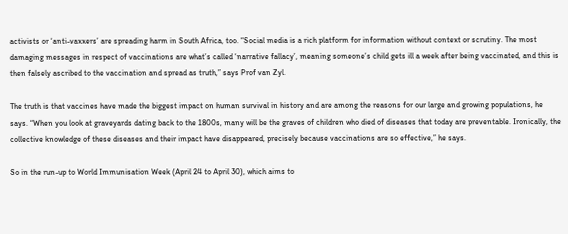activists or ‘anti-vaxxers’ are spreading harm in South Africa, too. “Social media is a rich platform for information without context or scrutiny. The most damaging messages in respect of vaccinations are what’s called ‘narrative fallacy’, meaning someone’s child gets ill a week after being vaccinated, and this is then falsely ascribed to the vaccination and spread as truth,” says Prof van Zyl.

The truth is that vaccines have made the biggest impact on human survival in history and are among the reasons for our large and growing populations, he says. “When you look at graveyards dating back to the 1800s, many will be the graves of children who died of diseases that today are preventable. Ironically, the collective knowledge of these diseases and their impact have disappeared, precisely because vaccinations are so effective,” he says.

So in the run-up to World Immunisation Week (April 24 to April 30), which aims to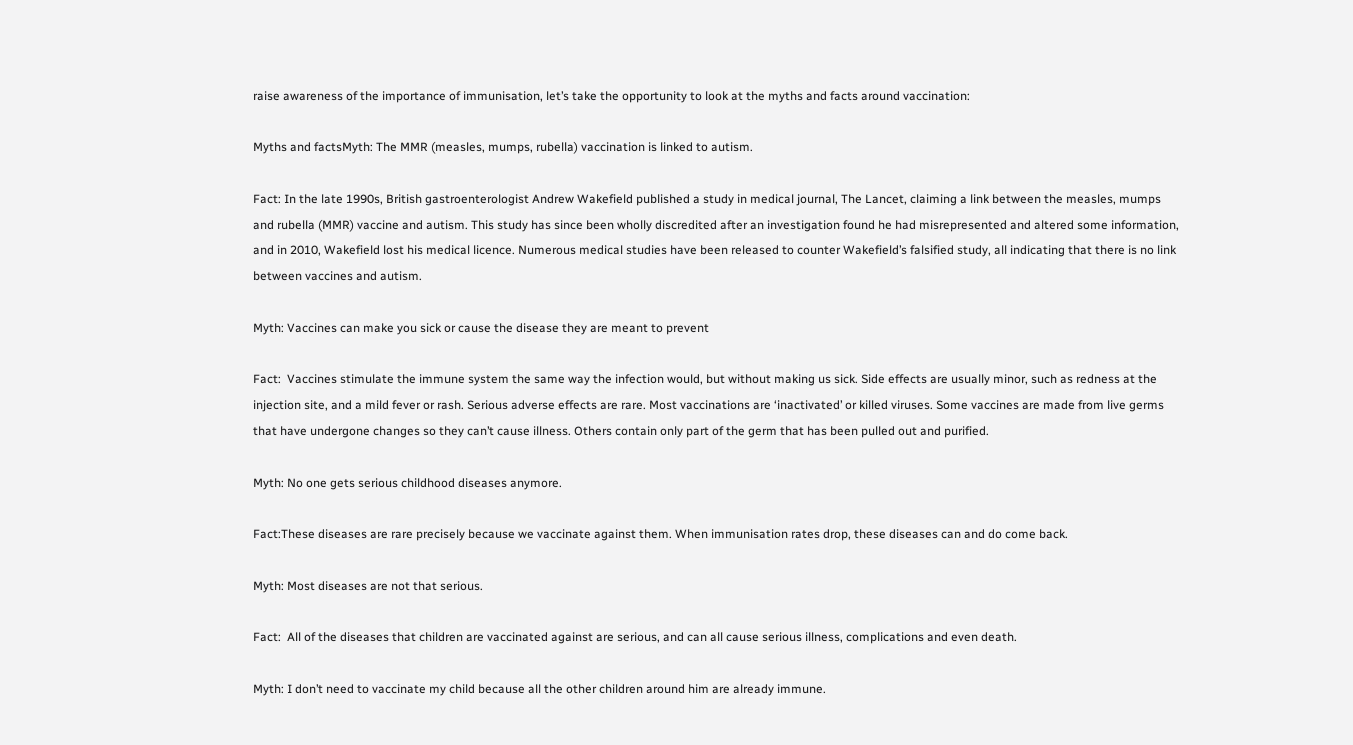raise awareness of the importance of immunisation, let’s take the opportunity to look at the myths and facts around vaccination:

Myths and factsMyth: The MMR (measles, mumps, rubella) vaccination is linked to autism.

Fact: In the late 1990s, British gastroenterologist Andrew Wakefield published a study in medical journal, The Lancet, claiming a link between the measles, mumps and rubella (MMR) vaccine and autism. This study has since been wholly discredited after an investigation found he had misrepresented and altered some information, and in 2010, Wakefield lost his medical licence. Numerous medical studies have been released to counter Wakefield’s falsified study, all indicating that there is no link between vaccines and autism.

Myth: Vaccines can make you sick or cause the disease they are meant to prevent

Fact:  Vaccines stimulate the immune system the same way the infection would, but without making us sick. Side effects are usually minor, such as redness at the injection site, and a mild fever or rash. Serious adverse effects are rare. Most vaccinations are ‘inactivated’ or killed viruses. Some vaccines are made from live germs that have undergone changes so they can’t cause illness. Others contain only part of the germ that has been pulled out and purified.

Myth: No one gets serious childhood diseases anymore.

Fact:These diseases are rare precisely because we vaccinate against them. When immunisation rates drop, these diseases can and do come back.

Myth: Most diseases are not that serious.

Fact:  All of the diseases that children are vaccinated against are serious, and can all cause serious illness, complications and even death.

Myth: I don’t need to vaccinate my child because all the other children around him are already immune.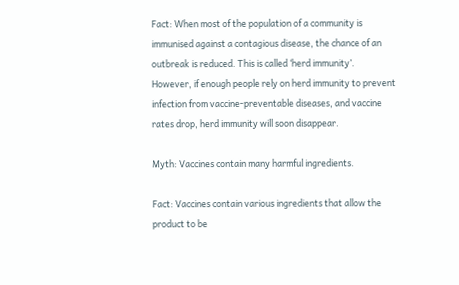Fact: When most of the population of a community is immunised against a contagious disease, the chance of an outbreak is reduced. This is called ‘herd immunity’. However, if enough people rely on herd immunity to prevent infection from vaccine-preventable diseases, and vaccine rates drop, herd immunity will soon disappear.

Myth: Vaccines contain many harmful ingredients.

Fact: Vaccines contain various ingredients that allow the product to be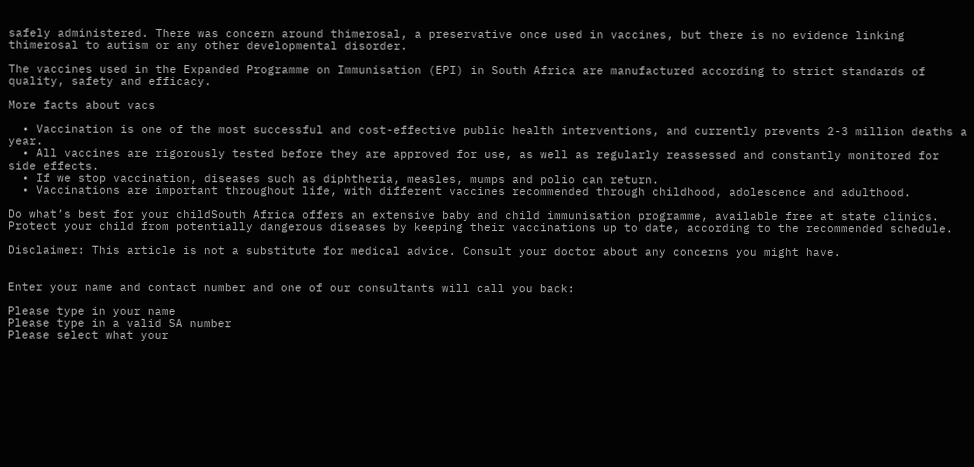safely administered. There was concern around thimerosal, a preservative once used in vaccines, but there is no evidence linking thimerosal to autism or any other developmental disorder.

The vaccines used in the Expanded Programme on Immunisation (EPI) in South Africa are manufactured according to strict standards of quality, safety and efficacy.

More facts about vacs

  • Vaccination is one of the most successful and cost-effective public health interventions, and currently prevents 2-3 million deaths a year.
  • All vaccines are rigorously tested before they are approved for use, as well as regularly reassessed and constantly monitored for side effects.
  • If we stop vaccination, diseases such as diphtheria, measles, mumps and polio can return.
  • Vaccinations are important throughout life, with different vaccines recommended through childhood, adolescence and adulthood.

Do what’s best for your childSouth Africa offers an extensive baby and child immunisation programme, available free at state clinics. Protect your child from potentially dangerous diseases by keeping their vaccinations up to date, according to the recommended schedule.

Disclaimer: This article is not a substitute for medical advice. Consult your doctor about any concerns you might have.


Enter your name and contact number and one of our consultants will call you back:

Please type in your name
Please type in a valid SA number
Please select what your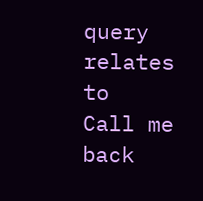query relates to
Call me back